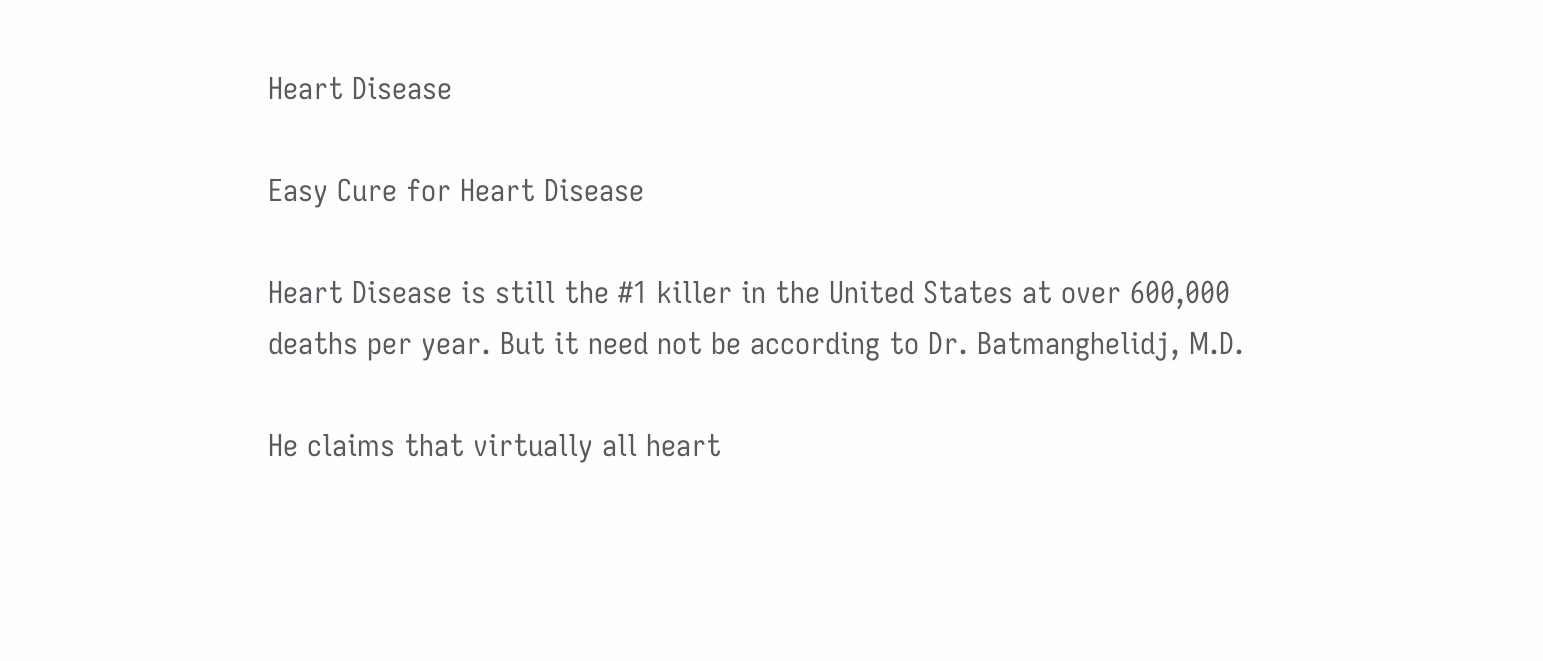Heart Disease

Easy Cure for Heart Disease

Heart Disease is still the #1 killer in the United States at over 600,000 deaths per year. But it need not be according to Dr. Batmanghelidj, M.D.

He claims that virtually all heart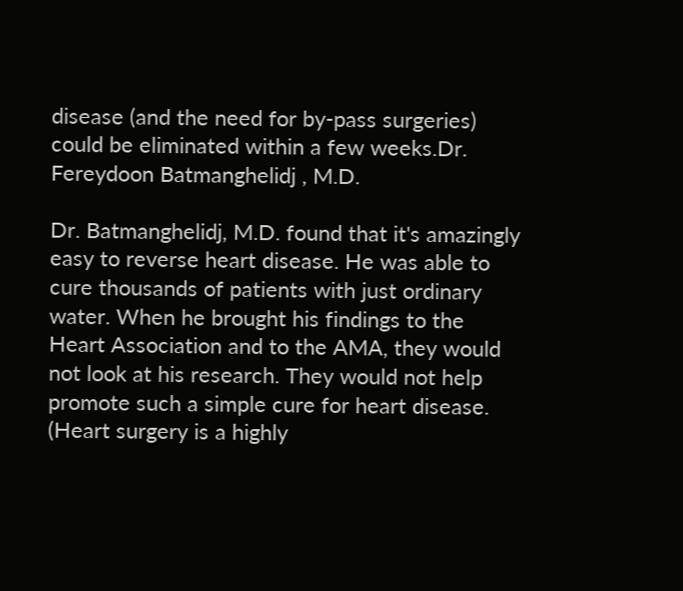disease (and the need for by-pass surgeries) could be eliminated within a few weeks.Dr. Fereydoon Batmanghelidj , M.D.

Dr. Batmanghelidj, M.D. found that it's amazingly easy to reverse heart disease. He was able to cure thousands of patients with just ordinary water. When he brought his findings to the Heart Association and to the AMA, they would not look at his research. They would not help promote such a simple cure for heart disease. (Heart surgery is a highly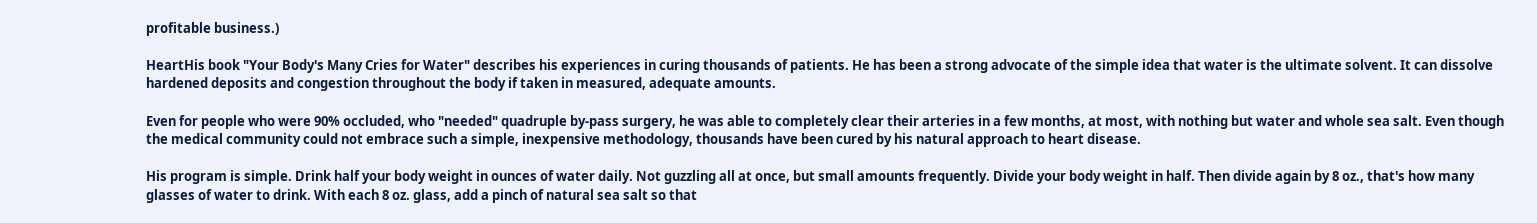profitable business.)

HeartHis book "Your Body's Many Cries for Water" describes his experiences in curing thousands of patients. He has been a strong advocate of the simple idea that water is the ultimate solvent. It can dissolve hardened deposits and congestion throughout the body if taken in measured, adequate amounts.

Even for people who were 90% occluded, who "needed" quadruple by-pass surgery, he was able to completely clear their arteries in a few months, at most, with nothing but water and whole sea salt. Even though the medical community could not embrace such a simple, inexpensive methodology, thousands have been cured by his natural approach to heart disease.

His program is simple. Drink half your body weight in ounces of water daily. Not guzzling all at once, but small amounts frequently. Divide your body weight in half. Then divide again by 8 oz., that's how many glasses of water to drink. With each 8 oz. glass, add a pinch of natural sea salt so that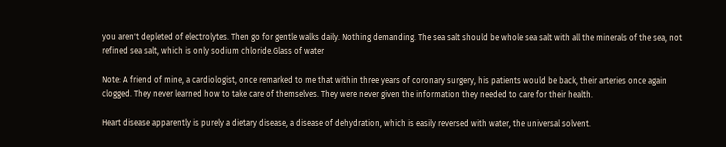you aren't depleted of electrolytes. Then go for gentle walks daily. Nothing demanding. The sea salt should be whole sea salt with all the minerals of the sea, not refined sea salt, which is only sodium chloride.Glass of water

Note: A friend of mine, a cardiologist, once remarked to me that within three years of coronary surgery, his patients would be back, their arteries once again clogged. They never learned how to take care of themselves. They were never given the information they needed to care for their health.

Heart disease apparently is purely a dietary disease, a disease of dehydration, which is easily reversed with water, the universal solvent.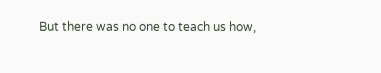But there was no one to teach us how,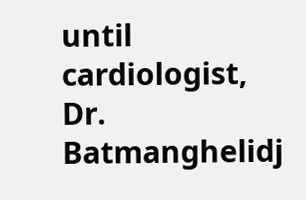until cardiologist, Dr. Batmanghelidj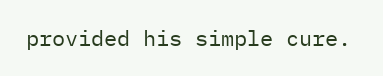provided his simple cure.